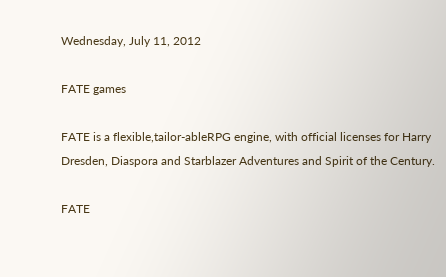Wednesday, July 11, 2012

FATE games

FATE is a flexible,tailor-ableRPG engine, with official licenses for Harry Dresden, Diaspora and Starblazer Adventures and Spirit of the Century.

FATE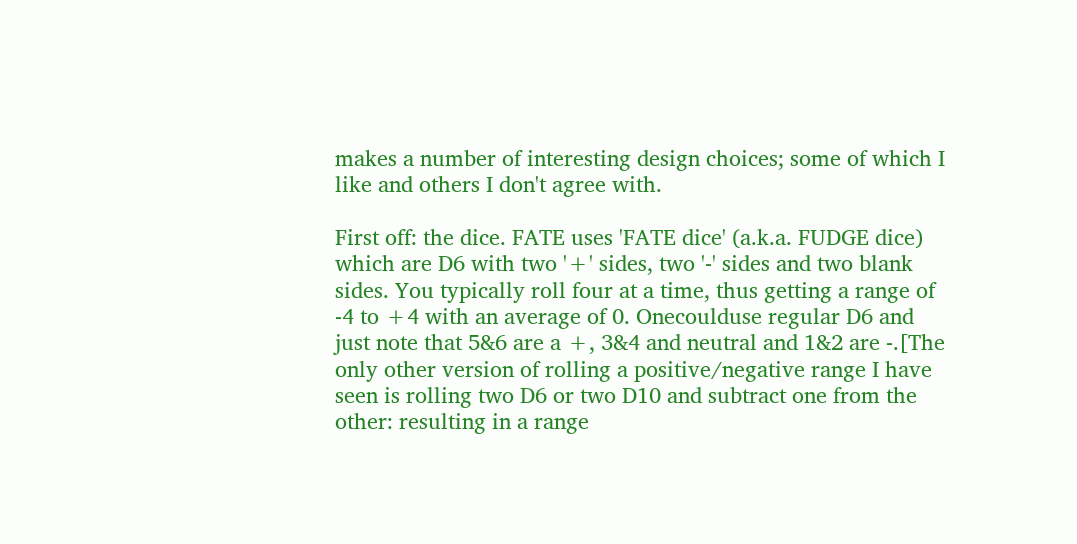makes a number of interesting design choices; some of which I like and others I don't agree with.

First off: the dice. FATE uses 'FATE dice' (a.k.a. FUDGE dice) which are D6 with two '+' sides, two '-' sides and two blank sides. You typically roll four at a time, thus getting a range of -4 to +4 with an average of 0. Onecoulduse regular D6 and just note that 5&6 are a +, 3&4 and neutral and 1&2 are -.[The only other version of rolling a positive/negative range I have seen is rolling two D6 or two D10 and subtract one from the other: resulting in a range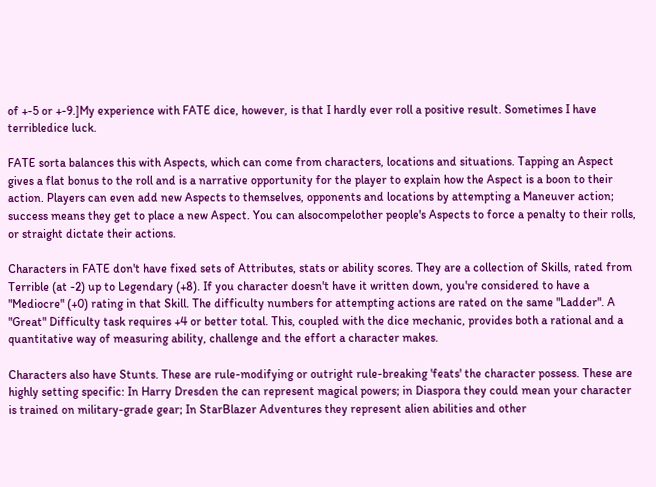of +-5 or +-9.]My experience with FATE dice, however, is that I hardly ever roll a positive result. Sometimes I have terribledice luck.

FATE sorta balances this with Aspects, which can come from characters, locations and situations. Tapping an Aspect gives a flat bonus to the roll and is a narrative opportunity for the player to explain how the Aspect is a boon to their action. Players can even add new Aspects to themselves, opponents and locations by attempting a Maneuver action; success means they get to place a new Aspect. You can alsocompelother people's Aspects to force a penalty to their rolls, or straight dictate their actions.

Characters in FATE don't have fixed sets of Attributes, stats or ability scores. They are a collection of Skills, rated from Terrible (at -2) up to Legendary (+8). If you character doesn't have it written down, you're considered to have a "Mediocre" (+0) rating in that Skill. The difficulty numbers for attempting actions are rated on the same "Ladder". A "Great" Difficulty task requires +4 or better total. This, coupled with the dice mechanic, provides both a rational and a quantitative way of measuring ability, challenge and the effort a character makes.

Characters also have Stunts. These are rule-modifying or outright rule-breaking 'feats' the character possess. These are highly setting specific: In Harry Dresden the can represent magical powers; in Diaspora they could mean your character is trained on military-grade gear; In StarBlazer Adventures they represent alien abilities and other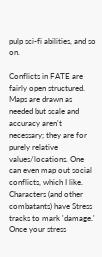pulp sci-fi abilities, and so on.

Conflicts in FATE are fairly open structured. Maps are drawn as needed but scale and accuracy aren't necessary; they are for purely relative values/locations. One can even map out social conflicts, which I like. Characters (and other combatants) have Stress tracks to mark 'damage.' Once your stress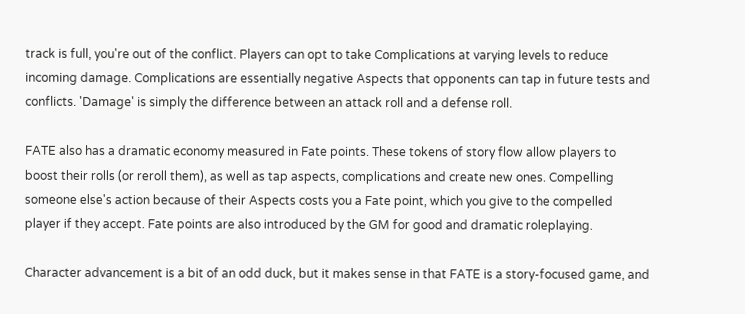track is full, you're out of the conflict. Players can opt to take Complications at varying levels to reduce incoming damage. Complications are essentially negative Aspects that opponents can tap in future tests and conflicts. 'Damage' is simply the difference between an attack roll and a defense roll.

FATE also has a dramatic economy measured in Fate points. These tokens of story flow allow players to boost their rolls (or reroll them), as well as tap aspects, complications and create new ones. Compelling someone else's action because of their Aspects costs you a Fate point, which you give to the compelled player if they accept. Fate points are also introduced by the GM for good and dramatic roleplaying.

Character advancement is a bit of an odd duck, but it makes sense in that FATE is a story-focused game, and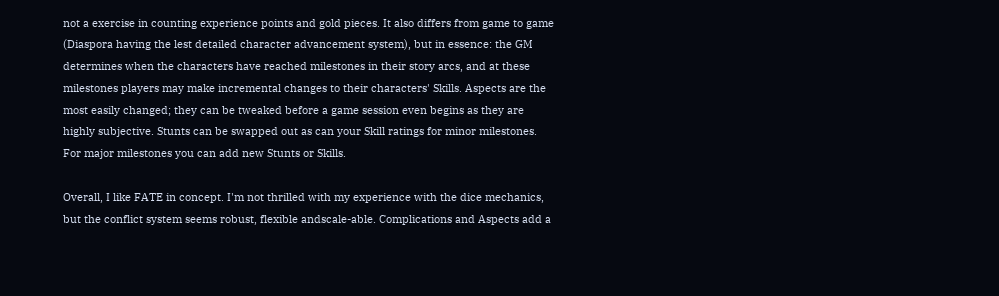not a exercise in counting experience points and gold pieces. It also differs from game to game (Diaspora having the lest detailed character advancement system), but in essence: the GM determines when the characters have reached milestones in their story arcs, and at these milestones players may make incremental changes to their characters' Skills. Aspects are the most easily changed; they can be tweaked before a game session even begins as they are highly subjective. Stunts can be swapped out as can your Skill ratings for minor milestones. For major milestones you can add new Stunts or Skills.

Overall, I like FATE in concept. I'm not thrilled with my experience with the dice mechanics, but the conflict system seems robust, flexible andscale-able. Complications and Aspects add a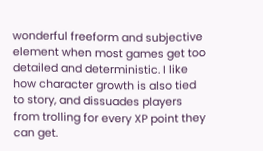wonderful freeform and subjective element when most games get too detailed and deterministic. I like how character growth is also tied to story, and dissuades players from trolling for every XP point they can get.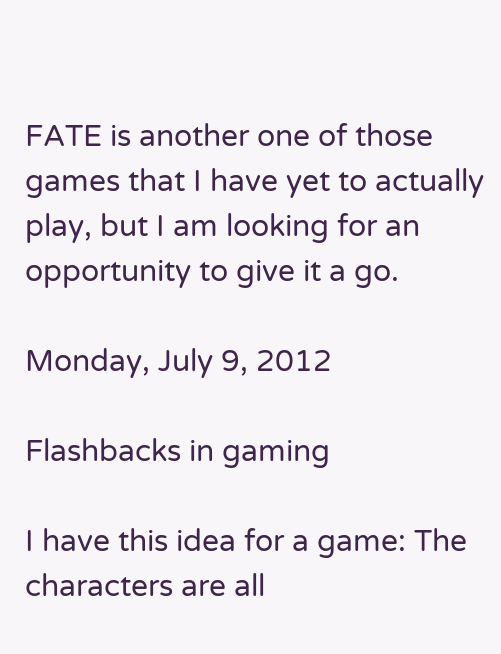FATE is another one of those games that I have yet to actually play, but I am looking for an opportunity to give it a go.

Monday, July 9, 2012

Flashbacks in gaming

I have this idea for a game: The characters are all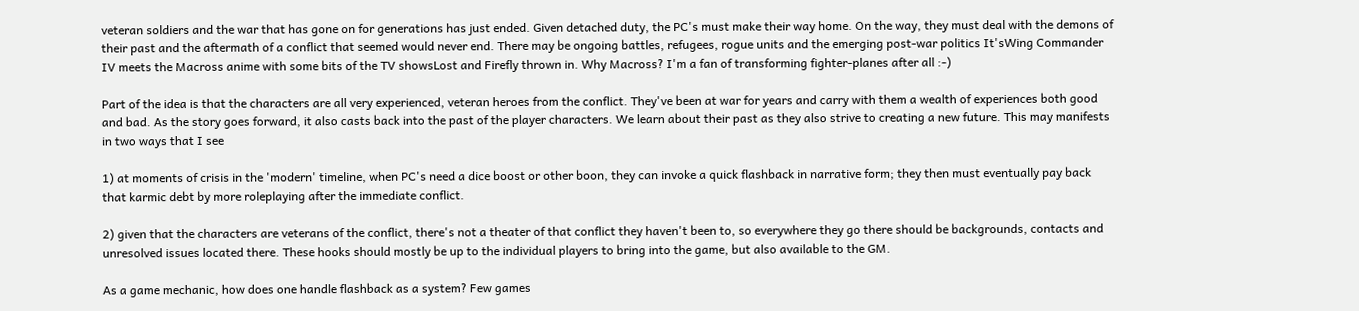veteran soldiers and the war that has gone on for generations has just ended. Given detached duty, the PC's must make their way home. On the way, they must deal with the demons of their past and the aftermath of a conflict that seemed would never end. There may be ongoing battles, refugees, rogue units and the emerging post-war politics It'sWing Commander IV meets the Macross anime with some bits of the TV showsLost and Firefly thrown in. Why Macross? I'm a fan of transforming fighter-planes after all :-)

Part of the idea is that the characters are all very experienced, veteran heroes from the conflict. They've been at war for years and carry with them a wealth of experiences both good and bad. As the story goes forward, it also casts back into the past of the player characters. We learn about their past as they also strive to creating a new future. This may manifests in two ways that I see

1) at moments of crisis in the 'modern' timeline, when PC's need a dice boost or other boon, they can invoke a quick flashback in narrative form; they then must eventually pay back that karmic debt by more roleplaying after the immediate conflict.

2) given that the characters are veterans of the conflict, there's not a theater of that conflict they haven't been to, so everywhere they go there should be backgrounds, contacts and unresolved issues located there. These hooks should mostly be up to the individual players to bring into the game, but also available to the GM.

As a game mechanic, how does one handle flashback as a system? Few games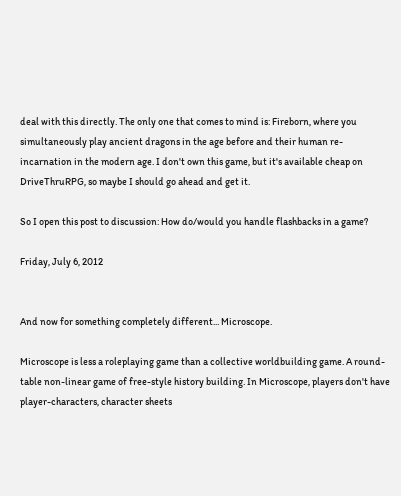deal with this directly. The only one that comes to mind is: Fireborn, where you simultaneously play ancient dragons in the age before and their human re-incarnation in the modern age. I don't own this game, but it's available cheap on DriveThruRPG, so maybe I should go ahead and get it.

So I open this post to discussion: How do/would you handle flashbacks in a game?

Friday, July 6, 2012


And now for something completely different... Microscope.

Microscope is less a roleplaying game than a collective worldbuilding game. A round-table non-linear game of free-style history building. In Microscope, players don't have player-characters, character sheets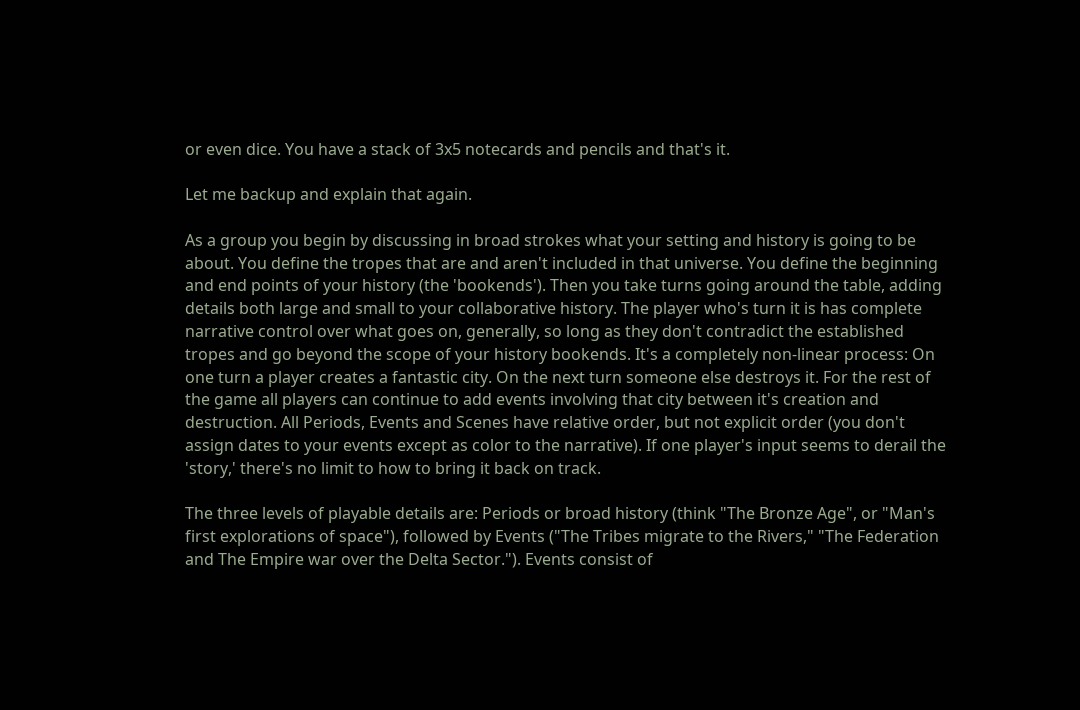or even dice. You have a stack of 3x5 notecards and pencils and that's it.

Let me backup and explain that again.

As a group you begin by discussing in broad strokes what your setting and history is going to be about. You define the tropes that are and aren't included in that universe. You define the beginning and end points of your history (the 'bookends'). Then you take turns going around the table, adding details both large and small to your collaborative history. The player who's turn it is has complete narrative control over what goes on, generally, so long as they don't contradict the established tropes and go beyond the scope of your history bookends. It's a completely non-linear process: On one turn a player creates a fantastic city. On the next turn someone else destroys it. For the rest of the game all players can continue to add events involving that city between it's creation and destruction. All Periods, Events and Scenes have relative order, but not explicit order (you don't assign dates to your events except as color to the narrative). If one player's input seems to derail the 'story,' there's no limit to how to bring it back on track.

The three levels of playable details are: Periods or broad history (think "The Bronze Age", or "Man's first explorations of space"), followed by Events ("The Tribes migrate to the Rivers," "The Federation and The Empire war over the Delta Sector."). Events consist of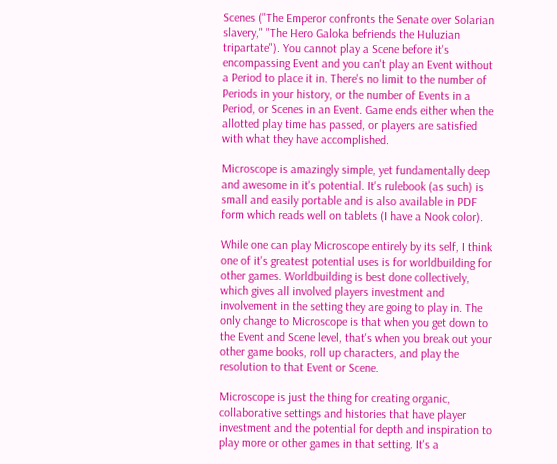Scenes ("The Emperor confronts the Senate over Solarian slavery," "The Hero Galoka befriends the Huluzian tripartate"). You cannot play a Scene before it's encompassing Event and you can't play an Event without a Period to place it in. There's no limit to the number of Periods in your history, or the number of Events in a Period, or Scenes in an Event. Game ends either when the allotted play time has passed, or players are satisfied with what they have accomplished.

Microscope is amazingly simple, yet fundamentally deep and awesome in it's potential. It's rulebook (as such) is small and easily portable and is also available in PDF form which reads well on tablets (I have a Nook color).

While one can play Microscope entirely by its self, I think one of it's greatest potential uses is for worldbuilding for other games. Worldbuilding is best done collectively, which gives all involved players investment and involvement in the setting they are going to play in. The only change to Microscope is that when you get down to the Event and Scene level, that's when you break out your other game books, roll up characters, and play the resolution to that Event or Scene.

Microscope is just the thing for creating organic, collaborative settings and histories that have player investment and the potential for depth and inspiration to play more or other games in that setting. It's a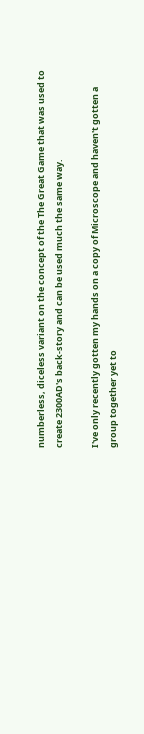numberless, diceless variant on the concept of the The Great Game that was used to create 2300AD's back-story and can be used much the same way.

I've only recently gotten my hands on a copy of Microscope and haven't gotten a group together yet to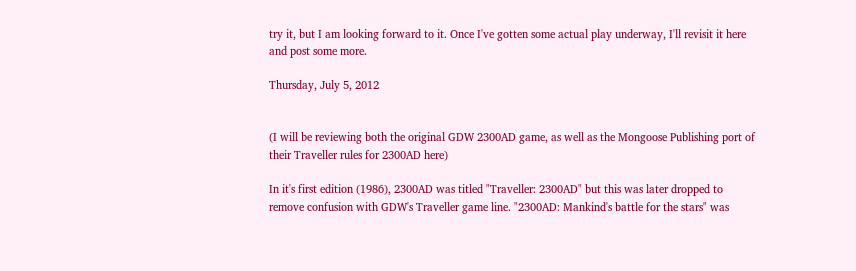try it, but I am looking forward to it. Once I've gotten some actual play underway, I'll revisit it here and post some more.

Thursday, July 5, 2012


(I will be reviewing both the original GDW 2300AD game, as well as the Mongoose Publishing port of their Traveller rules for 2300AD here)

In it's first edition (1986), 2300AD was titled "Traveller: 2300AD" but this was later dropped to remove confusion with GDW's Traveller game line. "2300AD: Mankind's battle for the stars" was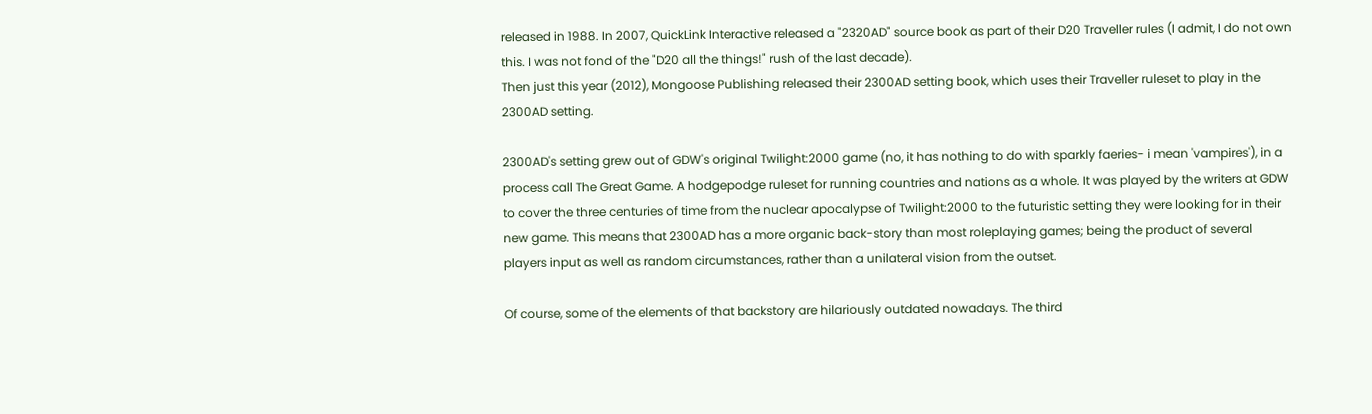released in 1988. In 2007, QuickLink Interactive released a "2320AD" source book as part of their D20 Traveller rules (I admit, I do not own this. I was not fond of the "D20 all the things!" rush of the last decade).
Then just this year (2012), Mongoose Publishing released their 2300AD setting book, which uses their Traveller ruleset to play in the 2300AD setting.

2300AD's setting grew out of GDW's original Twilight:2000 game (no, it has nothing to do with sparkly faeries- i mean 'vampires'), in a process call The Great Game. A hodgepodge ruleset for running countries and nations as a whole. It was played by the writers at GDW to cover the three centuries of time from the nuclear apocalypse of Twilight:2000 to the futuristic setting they were looking for in their new game. This means that 2300AD has a more organic back-story than most roleplaying games; being the product of several players input as well as random circumstances, rather than a unilateral vision from the outset.

Of course, some of the elements of that backstory are hilariously outdated nowadays. The third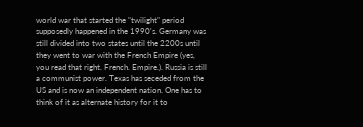world war that started the "twilight" period supposedly happened in the 1990's. Germany was still divided into two states until the 2200s until they went to war with the French Empire (yes, you read that right. French. Empire.). Russia is still a communist power. Texas has seceded from the US and is now an independent nation. One has to think of it as alternate history for it to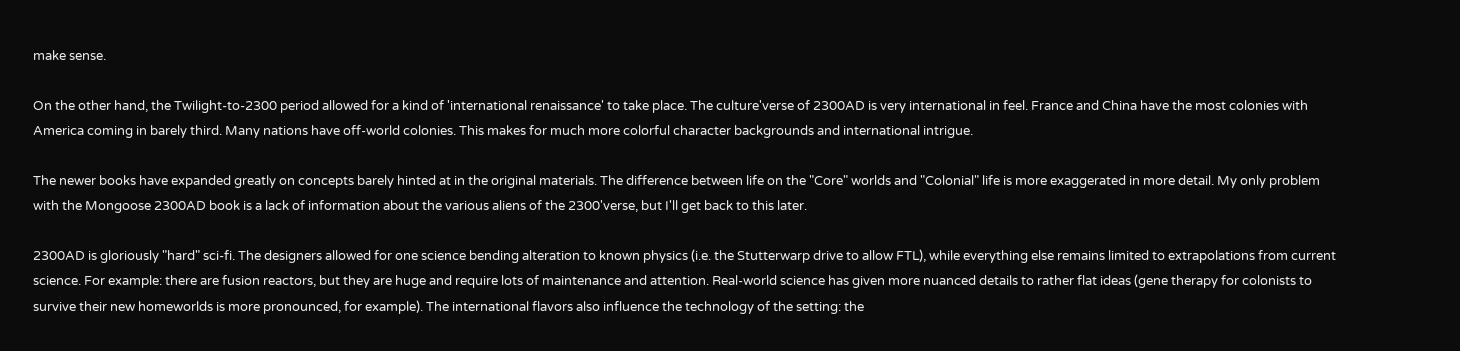make sense.

On the other hand, the Twilight-to-2300 period allowed for a kind of 'international renaissance' to take place. The culture'verse of 2300AD is very international in feel. France and China have the most colonies with America coming in barely third. Many nations have off-world colonies. This makes for much more colorful character backgrounds and international intrigue.

The newer books have expanded greatly on concepts barely hinted at in the original materials. The difference between life on the "Core" worlds and "Colonial" life is more exaggerated in more detail. My only problem with the Mongoose 2300AD book is a lack of information about the various aliens of the 2300'verse, but I'll get back to this later.

2300AD is gloriously "hard" sci-fi. The designers allowed for one science bending alteration to known physics (i.e. the Stutterwarp drive to allow FTL), while everything else remains limited to extrapolations from current science. For example: there are fusion reactors, but they are huge and require lots of maintenance and attention. Real-world science has given more nuanced details to rather flat ideas (gene therapy for colonists to survive their new homeworlds is more pronounced, for example). The international flavors also influence the technology of the setting: the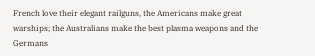French love their elegant railguns, the Americans make great warships; the Australians make the best plasma weapons and the Germans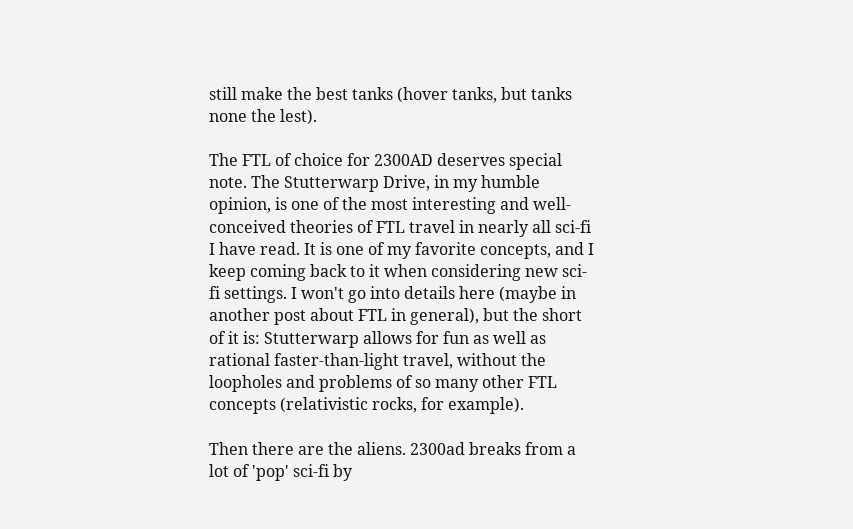still make the best tanks (hover tanks, but tanks none the lest).

The FTL of choice for 2300AD deserves special note. The Stutterwarp Drive, in my humble opinion, is one of the most interesting and well-conceived theories of FTL travel in nearly all sci-fi I have read. It is one of my favorite concepts, and I keep coming back to it when considering new sci-fi settings. I won't go into details here (maybe in another post about FTL in general), but the short of it is: Stutterwarp allows for fun as well as rational faster-than-light travel, without the loopholes and problems of so many other FTL concepts (relativistic rocks, for example).

Then there are the aliens. 2300ad breaks from a lot of 'pop' sci-fi by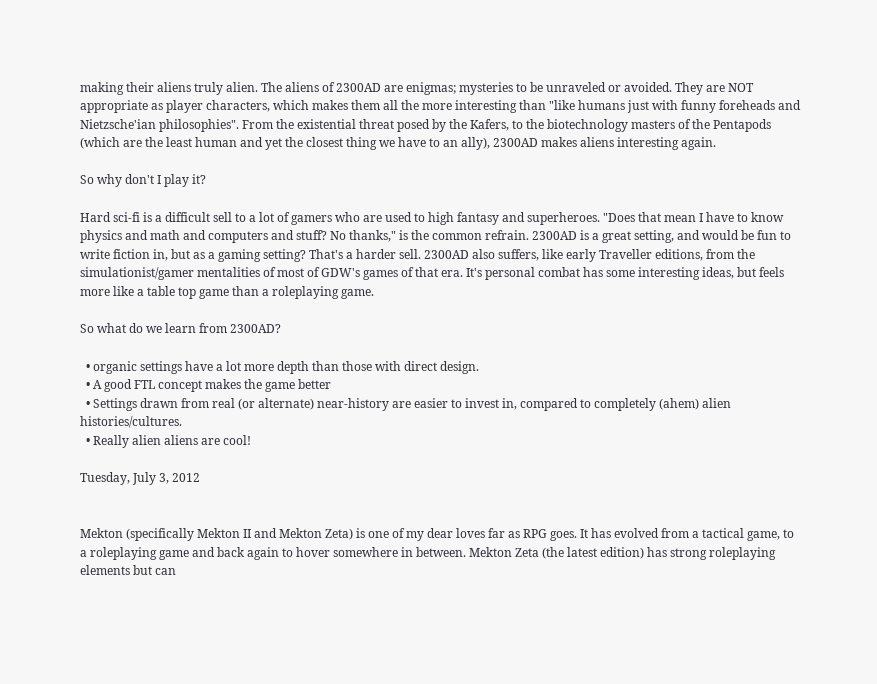making their aliens truly alien. The aliens of 2300AD are enigmas; mysteries to be unraveled or avoided. They are NOT appropriate as player characters, which makes them all the more interesting than "like humans just with funny foreheads and Nietzsche'ian philosophies". From the existential threat posed by the Kafers, to the biotechnology masters of the Pentapods (which are the least human and yet the closest thing we have to an ally), 2300AD makes aliens interesting again.

So why don't I play it?

Hard sci-fi is a difficult sell to a lot of gamers who are used to high fantasy and superheroes. "Does that mean I have to know physics and math and computers and stuff? No thanks," is the common refrain. 2300AD is a great setting, and would be fun to write fiction in, but as a gaming setting? That's a harder sell. 2300AD also suffers, like early Traveller editions, from the simulationist/gamer mentalities of most of GDW's games of that era. It's personal combat has some interesting ideas, but feels more like a table top game than a roleplaying game.

So what do we learn from 2300AD?

  • organic settings have a lot more depth than those with direct design.
  • A good FTL concept makes the game better
  • Settings drawn from real (or alternate) near-history are easier to invest in, compared to completely (ahem) alien histories/cultures.
  • Really alien aliens are cool!

Tuesday, July 3, 2012


Mekton (specifically Mekton II and Mekton Zeta) is one of my dear loves far as RPG goes. It has evolved from a tactical game, to a roleplaying game and back again to hover somewhere in between. Mekton Zeta (the latest edition) has strong roleplaying elements but can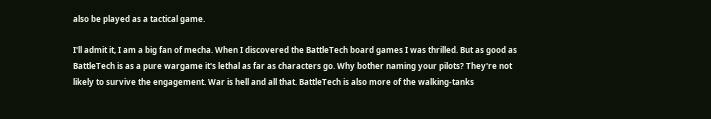also be played as a tactical game.

I'll admit it, I am a big fan of mecha. When I discovered the BattleTech board games I was thrilled. But as good as BattleTech is as a pure wargame it's lethal as far as characters go. Why bother naming your pilots? They're not likely to survive the engagement. War is hell and all that. BattleTech is also more of the walking-tanks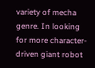variety of mecha genre. In looking for more character-driven giant robot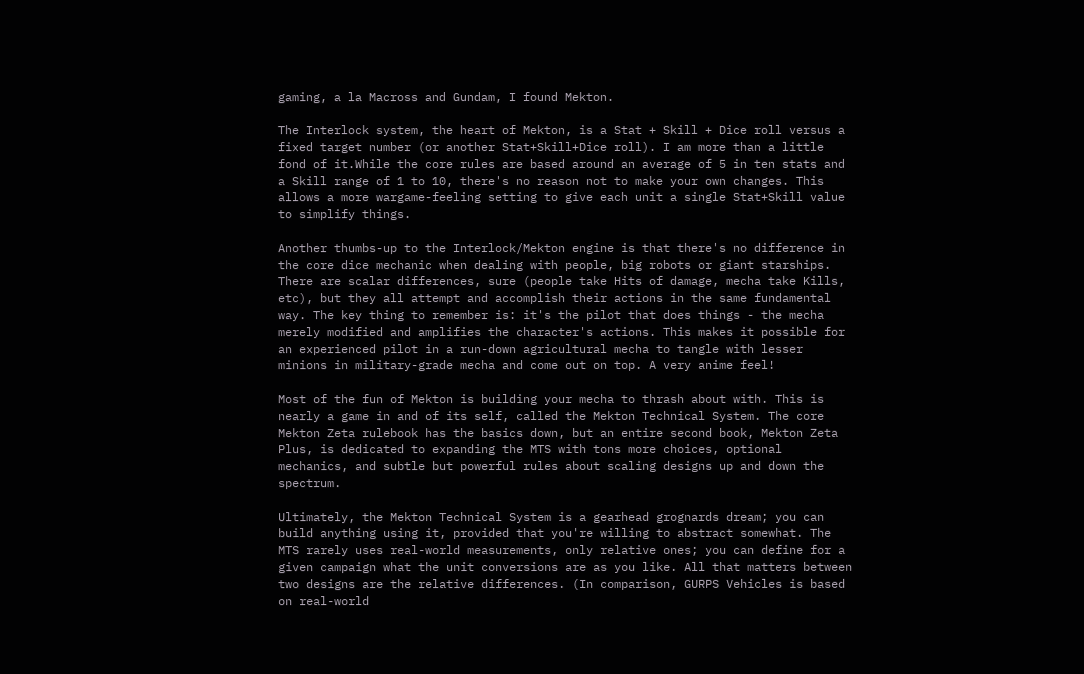gaming, a la Macross and Gundam, I found Mekton.

The Interlock system, the heart of Mekton, is a Stat + Skill + Dice roll versus a fixed target number (or another Stat+Skill+Dice roll). I am more than a little fond of it.While the core rules are based around an average of 5 in ten stats and a Skill range of 1 to 10, there's no reason not to make your own changes. This allows a more wargame-feeling setting to give each unit a single Stat+Skill value to simplify things.

Another thumbs-up to the Interlock/Mekton engine is that there's no difference in the core dice mechanic when dealing with people, big robots or giant starships. There are scalar differences, sure (people take Hits of damage, mecha take Kills, etc), but they all attempt and accomplish their actions in the same fundamental way. The key thing to remember is: it's the pilot that does things - the mecha merely modified and amplifies the character's actions. This makes it possible for an experienced pilot in a run-down agricultural mecha to tangle with lesser minions in military-grade mecha and come out on top. A very anime feel!

Most of the fun of Mekton is building your mecha to thrash about with. This is nearly a game in and of its self, called the Mekton Technical System. The core Mekton Zeta rulebook has the basics down, but an entire second book, Mekton Zeta Plus, is dedicated to expanding the MTS with tons more choices, optional mechanics, and subtle but powerful rules about scaling designs up and down the spectrum.

Ultimately, the Mekton Technical System is a gearhead grognards dream; you can build anything using it, provided that you're willing to abstract somewhat. The MTS rarely uses real-world measurements, only relative ones; you can define for a given campaign what the unit conversions are as you like. All that matters between two designs are the relative differences. (In comparison, GURPS Vehicles is based on real-world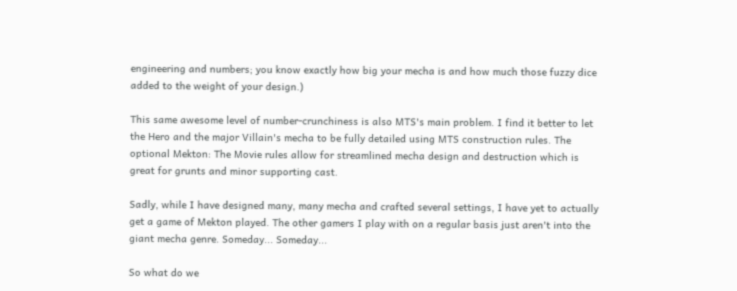engineering and numbers; you know exactly how big your mecha is and how much those fuzzy dice added to the weight of your design.)

This same awesome level of number-crunchiness is also MTS's main problem. I find it better to let the Hero and the major Villain's mecha to be fully detailed using MTS construction rules. The optional Mekton: The Movie rules allow for streamlined mecha design and destruction which is great for grunts and minor supporting cast.

Sadly, while I have designed many, many mecha and crafted several settings, I have yet to actually get a game of Mekton played. The other gamers I play with on a regular basis just aren't into the giant mecha genre. Someday... Someday...

So what do we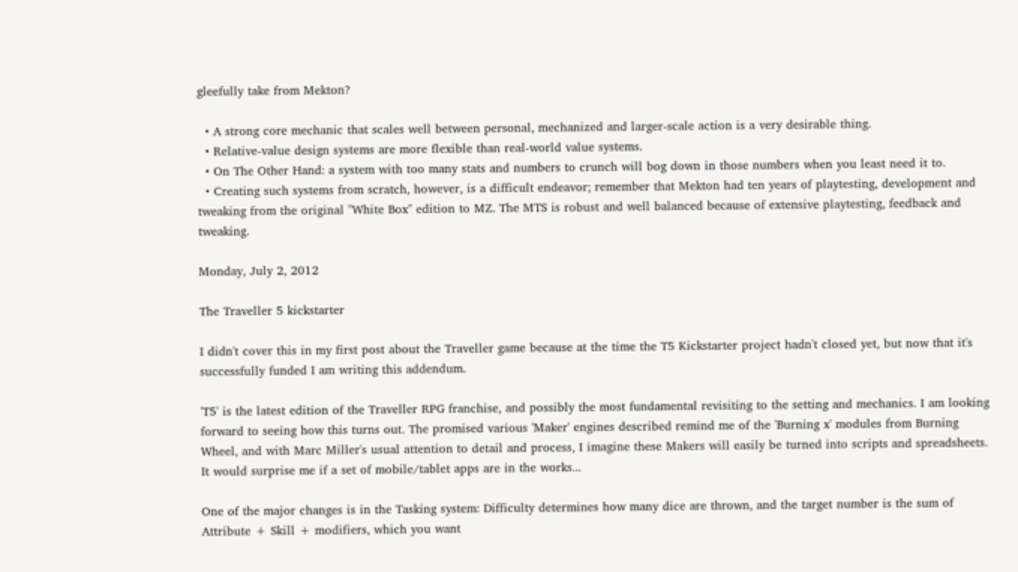gleefully take from Mekton?

  • A strong core mechanic that scales well between personal, mechanized and larger-scale action is a very desirable thing.
  • Relative-value design systems are more flexible than real-world value systems.
  • On The Other Hand: a system with too many stats and numbers to crunch will bog down in those numbers when you least need it to.
  • Creating such systems from scratch, however, is a difficult endeavor; remember that Mekton had ten years of playtesting, development and tweaking from the original "White Box" edition to MZ. The MTS is robust and well balanced because of extensive playtesting, feedback and tweaking.

Monday, July 2, 2012

The Traveller 5 kickstarter

I didn't cover this in my first post about the Traveller game because at the time the T5 Kickstarter project hadn't closed yet, but now that it's successfully funded I am writing this addendum.

'T5' is the latest edition of the Traveller RPG franchise, and possibly the most fundamental revisiting to the setting and mechanics. I am looking forward to seeing how this turns out. The promised various 'Maker' engines described remind me of the 'Burning x' modules from Burning Wheel, and with Marc Miller's usual attention to detail and process, I imagine these Makers will easily be turned into scripts and spreadsheets. It would surprise me if a set of mobile/tablet apps are in the works...

One of the major changes is in the Tasking system: Difficulty determines how many dice are thrown, and the target number is the sum of Attribute + Skill + modifiers, which you want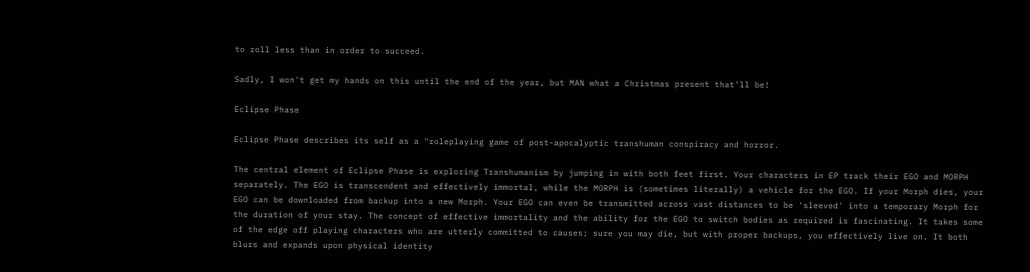to roll less than in order to succeed.

Sadly, I won't get my hands on this until the end of the year, but MAN what a Christmas present that'll be!

Eclipse Phase

Eclipse Phase describes its self as a "roleplaying game of post-apocalyptic transhuman conspiracy and horror.

The central element of Eclipse Phase is exploring Transhumanism by jumping in with both feet first. Your characters in EP track their EGO and MORPH separately. The EGO is transcendent and effectively immortal, while the MORPH is (sometimes literally) a vehicle for the EGO. If your Morph dies, your EGO can be downloaded from backup into a new Morph. Your EGO can even be transmitted across vast distances to be 'sleeved' into a temporary Morph for the duration of your stay. The concept of effective immortality and the ability for the EGO to switch bodies as required is fascinating. It takes some of the edge off playing characters who are utterly committed to causes; sure you may die, but with proper backups, you effectively live on. It both blurs and expands upon physical identity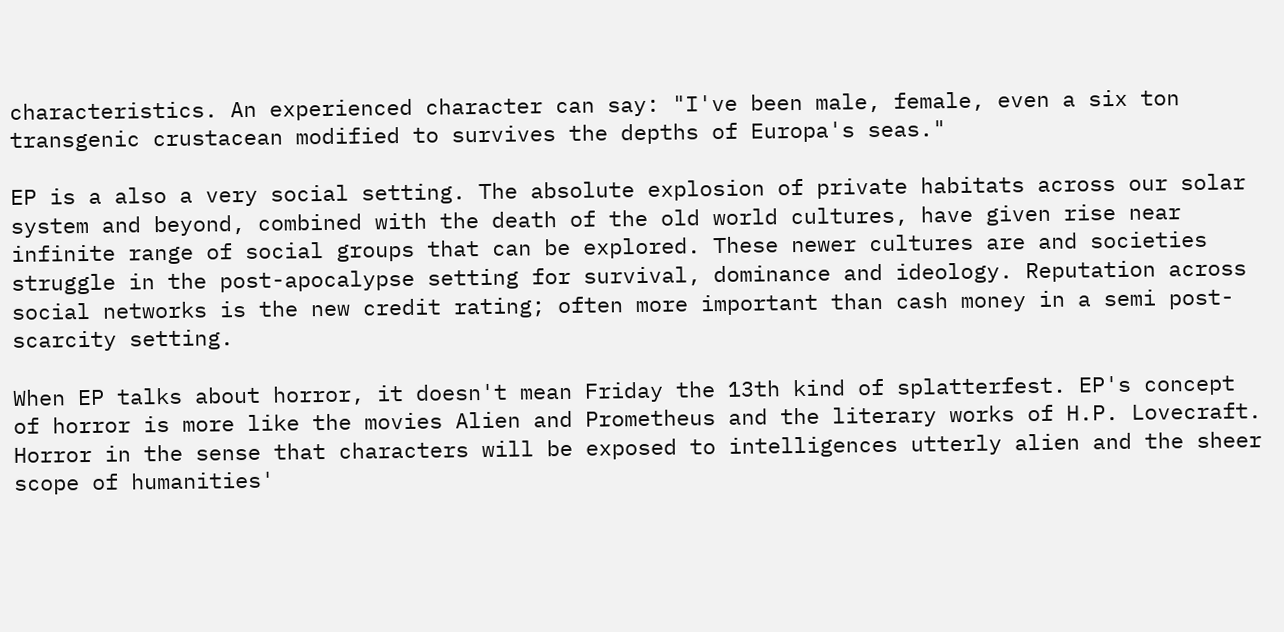characteristics. An experienced character can say: "I've been male, female, even a six ton transgenic crustacean modified to survives the depths of Europa's seas."

EP is a also a very social setting. The absolute explosion of private habitats across our solar system and beyond, combined with the death of the old world cultures, have given rise near infinite range of social groups that can be explored. These newer cultures are and societies struggle in the post-apocalypse setting for survival, dominance and ideology. Reputation across social networks is the new credit rating; often more important than cash money in a semi post-scarcity setting.

When EP talks about horror, it doesn't mean Friday the 13th kind of splatterfest. EP's concept of horror is more like the movies Alien and Prometheus and the literary works of H.P. Lovecraft. Horror in the sense that characters will be exposed to intelligences utterly alien and the sheer scope of humanities'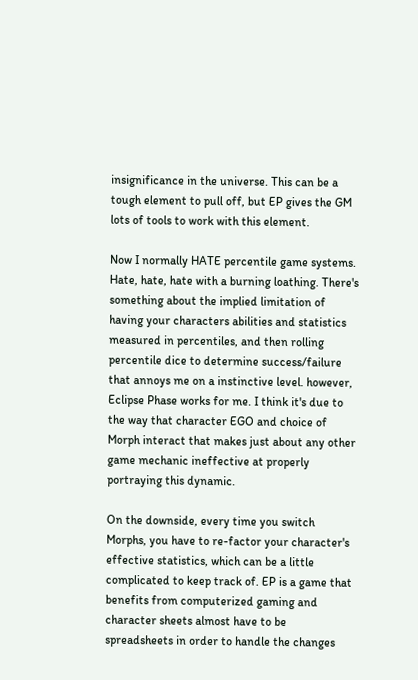insignificance in the universe. This can be a tough element to pull off, but EP gives the GM lots of tools to work with this element.

Now I normally HATE percentile game systems. Hate, hate, hate with a burning loathing. There's something about the implied limitation of having your characters abilities and statistics measured in percentiles, and then rolling percentile dice to determine success/failure that annoys me on a instinctive level. however, Eclipse Phase works for me. I think it's due to the way that character EGO and choice of Morph interact that makes just about any other game mechanic ineffective at properly portraying this dynamic.

On the downside, every time you switch Morphs, you have to re-factor your character's effective statistics, which can be a little complicated to keep track of. EP is a game that benefits from computerized gaming and character sheets almost have to be spreadsheets in order to handle the changes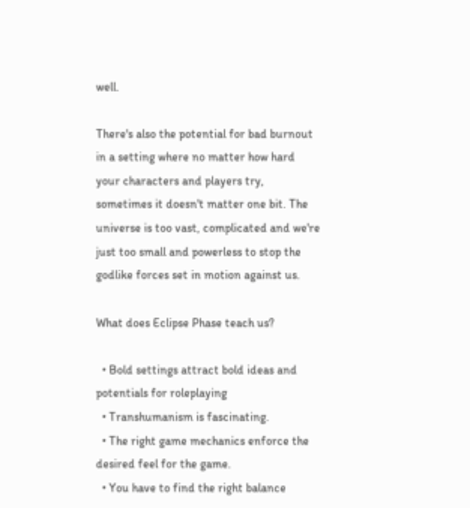well.

There's also the potential for bad burnout in a setting where no matter how hard your characters and players try, sometimes it doesn't matter one bit. The universe is too vast, complicated and we're just too small and powerless to stop the godlike forces set in motion against us.

What does Eclipse Phase teach us?

  • Bold settings attract bold ideas and potentials for roleplaying
  • Transhumanism is fascinating.
  • The right game mechanics enforce the desired feel for the game.
  • You have to find the right balance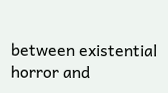between existential horror and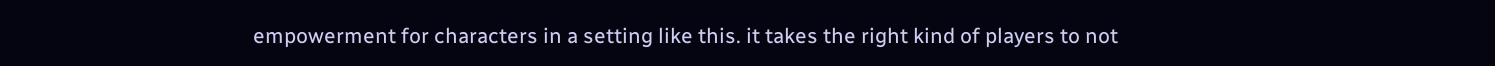empowerment for characters in a setting like this. it takes the right kind of players to not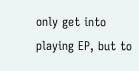only get into playing EP, but to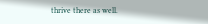thrive there as well.